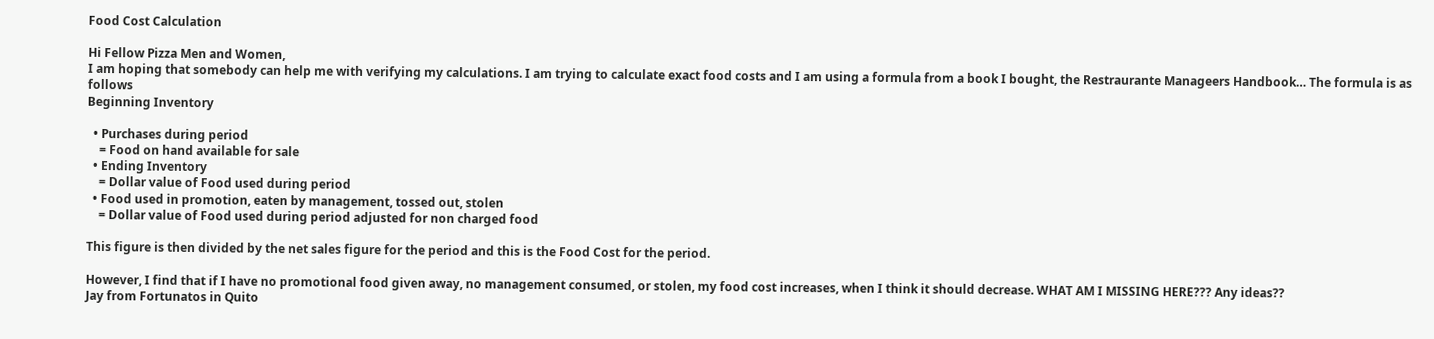Food Cost Calculation

Hi Fellow Pizza Men and Women,
I am hoping that somebody can help me with verifying my calculations. I am trying to calculate exact food costs and I am using a formula from a book I bought, the Restraurante Manageers Handbook… The formula is as follows
Beginning Inventory

  • Purchases during period
    = Food on hand available for sale
  • Ending Inventory
    = Dollar value of Food used during period
  • Food used in promotion, eaten by management, tossed out, stolen
    = Dollar value of Food used during period adjusted for non charged food

This figure is then divided by the net sales figure for the period and this is the Food Cost for the period.

However, I find that if I have no promotional food given away, no management consumed, or stolen, my food cost increases, when I think it should decrease. WHAT AM I MISSING HERE??? Any ideas??
Jay from Fortunatos in Quito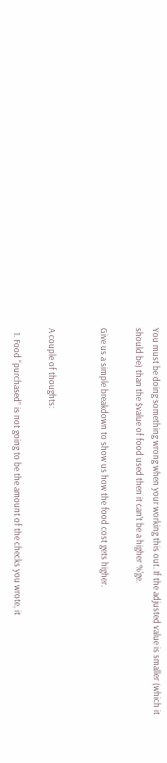You must be doing something wrong when your working this out. If the adjusted value is smaller (which it should be) than the $value of food used then it can’t be a higher %'ge.

Give us a simple breakdown to show us how the food cost gets higher.


A couple of thoughts:

  1. Food “purchased” is not going to be the amount of the checks you wrote, it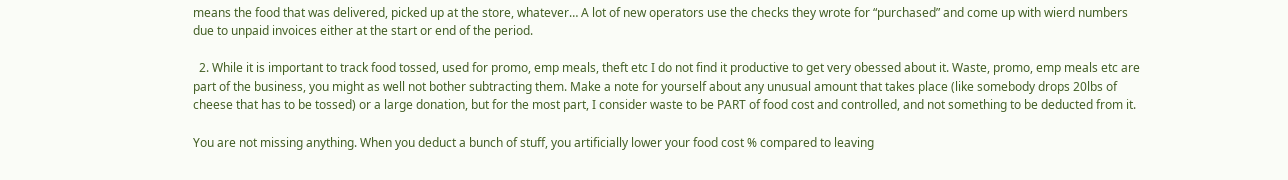means the food that was delivered, picked up at the store, whatever… A lot of new operators use the checks they wrote for “purchased” and come up with wierd numbers due to unpaid invoices either at the start or end of the period.

  2. While it is important to track food tossed, used for promo, emp meals, theft etc I do not find it productive to get very obessed about it. Waste, promo, emp meals etc are part of the business, you might as well not bother subtracting them. Make a note for yourself about any unusual amount that takes place (like somebody drops 20lbs of cheese that has to be tossed) or a large donation, but for the most part, I consider waste to be PART of food cost and controlled, and not something to be deducted from it.

You are not missing anything. When you deduct a bunch of stuff, you artificially lower your food cost % compared to leaving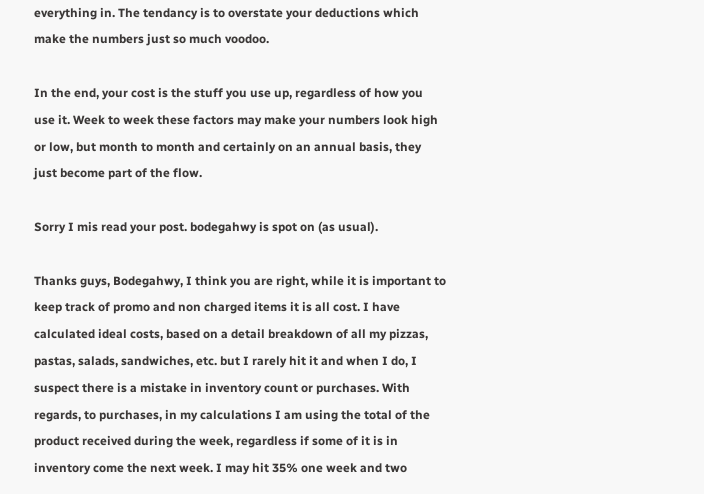everything in. The tendancy is to overstate your deductions which make the numbers just so much voodoo.

In the end, your cost is the stuff you use up, regardless of how you use it. Week to week these factors may make your numbers look high or low, but month to month and certainly on an annual basis, they just become part of the flow.

Sorry I mis read your post. bodegahwy is spot on (as usual).

Thanks guys, Bodegahwy, I think you are right, while it is important to keep track of promo and non charged items it is all cost. I have calculated ideal costs, based on a detail breakdown of all my pizzas, pastas, salads, sandwiches, etc. but I rarely hit it and when I do, I suspect there is a mistake in inventory count or purchases. With regards, to purchases, in my calculations I am using the total of the product received during the week, regardless if some of it is in inventory come the next week. I may hit 35% one week and two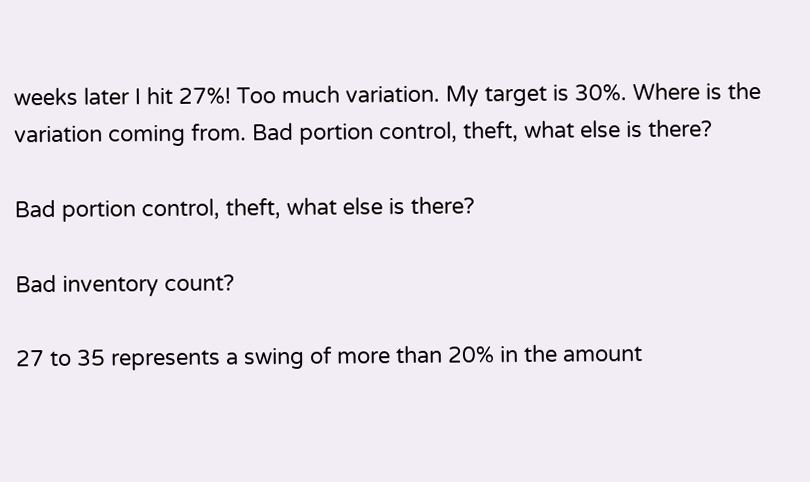weeks later I hit 27%! Too much variation. My target is 30%. Where is the variation coming from. Bad portion control, theft, what else is there?

Bad portion control, theft, what else is there?

Bad inventory count?

27 to 35 represents a swing of more than 20% in the amount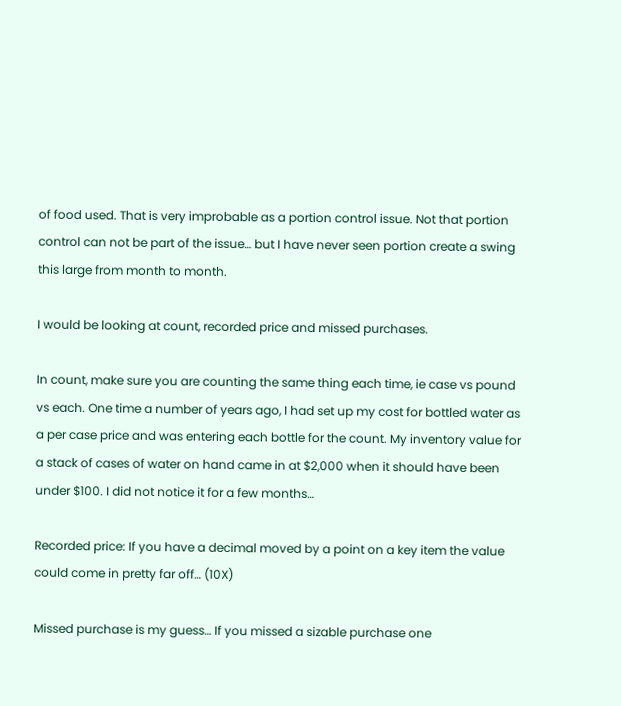of food used. That is very improbable as a portion control issue. Not that portion control can not be part of the issue… but I have never seen portion create a swing this large from month to month.

I would be looking at count, recorded price and missed purchases.

In count, make sure you are counting the same thing each time, ie case vs pound vs each. One time a number of years ago, I had set up my cost for bottled water as a per case price and was entering each bottle for the count. My inventory value for a stack of cases of water on hand came in at $2,000 when it should have been under $100. I did not notice it for a few months…

Recorded price: If you have a decimal moved by a point on a key item the value could come in pretty far off… (10X)

Missed purchase is my guess… If you missed a sizable purchase one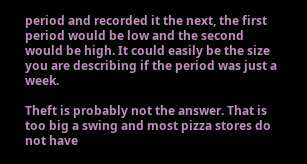period and recorded it the next, the first period would be low and the second would be high. It could easily be the size you are describing if the period was just a week.

Theft is probably not the answer. That is too big a swing and most pizza stores do not have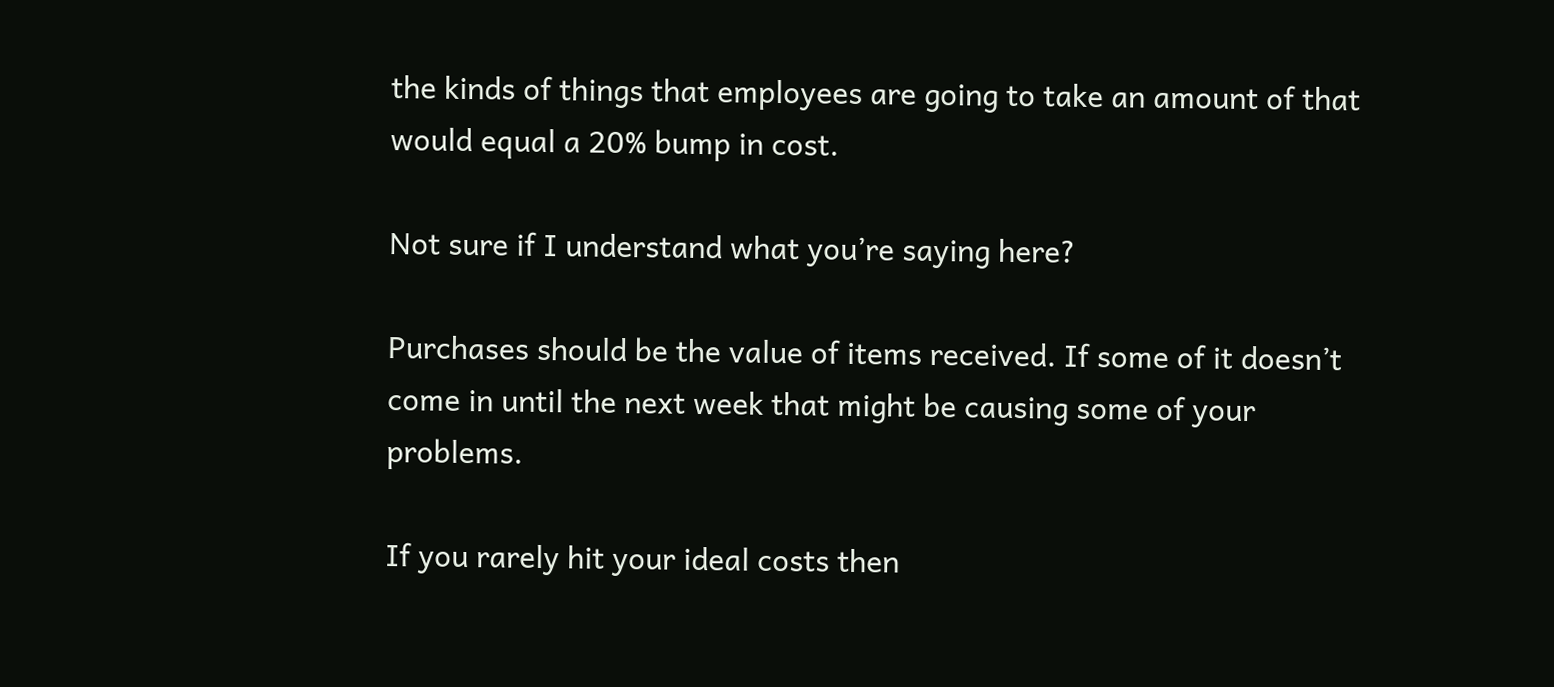the kinds of things that employees are going to take an amount of that would equal a 20% bump in cost.

Not sure if I understand what you’re saying here?

Purchases should be the value of items received. If some of it doesn’t come in until the next week that might be causing some of your problems.

If you rarely hit your ideal costs then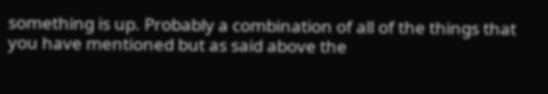something is up. Probably a combination of all of the things that you have mentioned but as said above the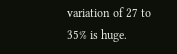variation of 27 to 35% is huge.